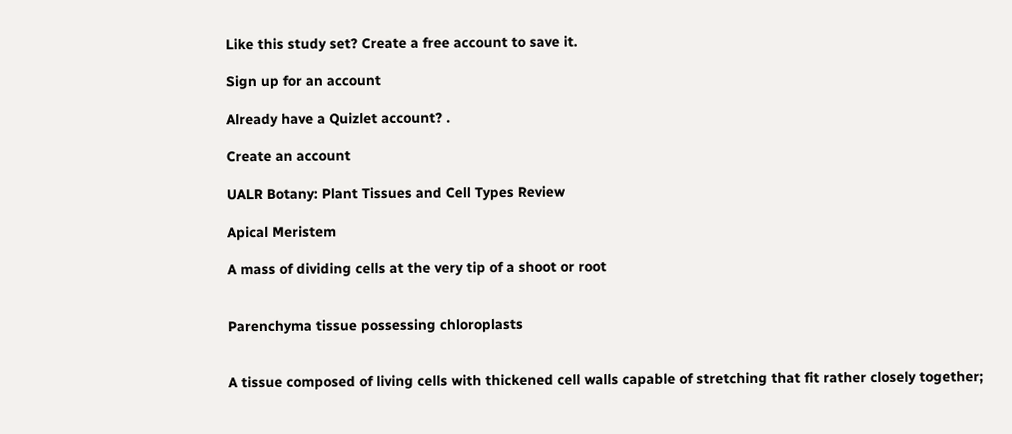Like this study set? Create a free account to save it.

Sign up for an account

Already have a Quizlet account? .

Create an account

UALR Botany: Plant Tissues and Cell Types Review

Apical Meristem

A mass of dividing cells at the very tip of a shoot or root


Parenchyma tissue possessing chloroplasts


A tissue composed of living cells with thickened cell walls capable of stretching that fit rather closely together;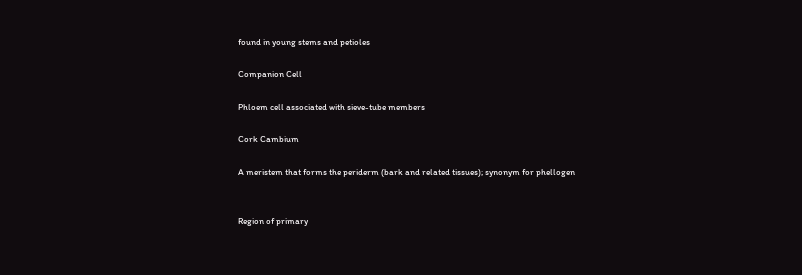found in young stems and petioles

Companion Cell

Phloem cell associated with sieve-tube members

Cork Cambium

A meristem that forms the periderm (bark and related tissues); synonym for phellogen


Region of primary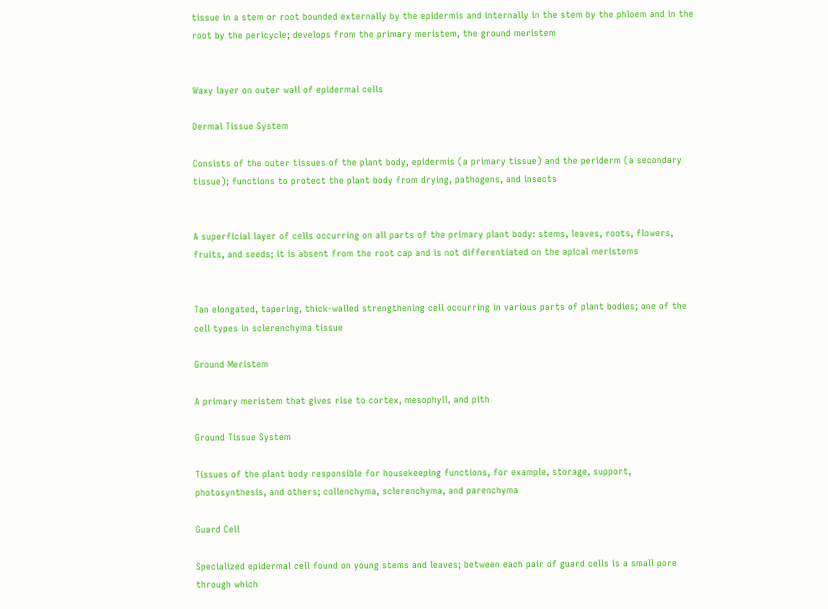tissue in a stem or root bounded externally by the epidermis and internally in the stem by the phloem and in the root by the pericycle; develops from the primary meristem, the ground meristem


Waxy layer on outer wall of epidermal cells

Dermal Tissue System

Consists of the outer tissues of the plant body, epidermis (a primary tissue) and the periderm (a secondary tissue); functions to protect the plant body from drying, pathogens, and insects


A superficial layer of cells occurring on all parts of the primary plant body: stems, leaves, roots, flowers, fruits, and seeds; it is absent from the root cap and is not differentiated on the apical meristems


Tan elongated, tapering, thick-walled strengthening cell occurring in various parts of plant bodies; one of the cell types in sclerenchyma tissue

Ground Meristem

A primary meristem that gives rise to cortex, mesophyll, and pith

Ground Tissue System

Tissues of the plant body responsible for housekeeping functions, for example, storage, support, photosynthesis, and others; collenchyma, sclerenchyma, and parenchyma

Guard Cell

Specialized epidermal cell found on young stems and leaves; between each pair of guard cells is a small pore through which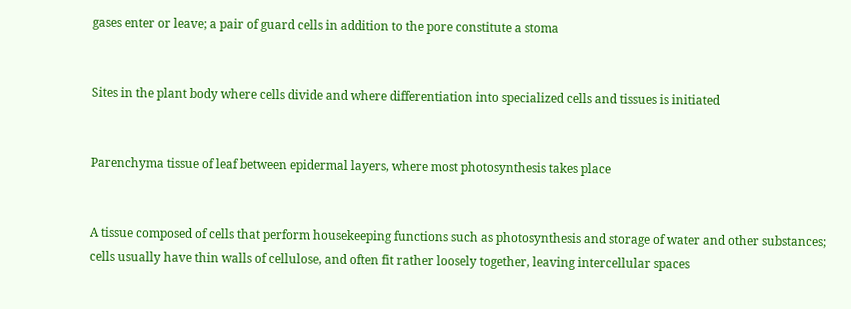gases enter or leave; a pair of guard cells in addition to the pore constitute a stoma


Sites in the plant body where cells divide and where differentiation into specialized cells and tissues is initiated


Parenchyma tissue of leaf between epidermal layers, where most photosynthesis takes place


A tissue composed of cells that perform housekeeping functions such as photosynthesis and storage of water and other substances; cells usually have thin walls of cellulose, and often fit rather loosely together, leaving intercellular spaces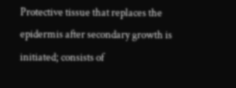Protective tissue that replaces the epidermis after secondary growth is initiated; consists of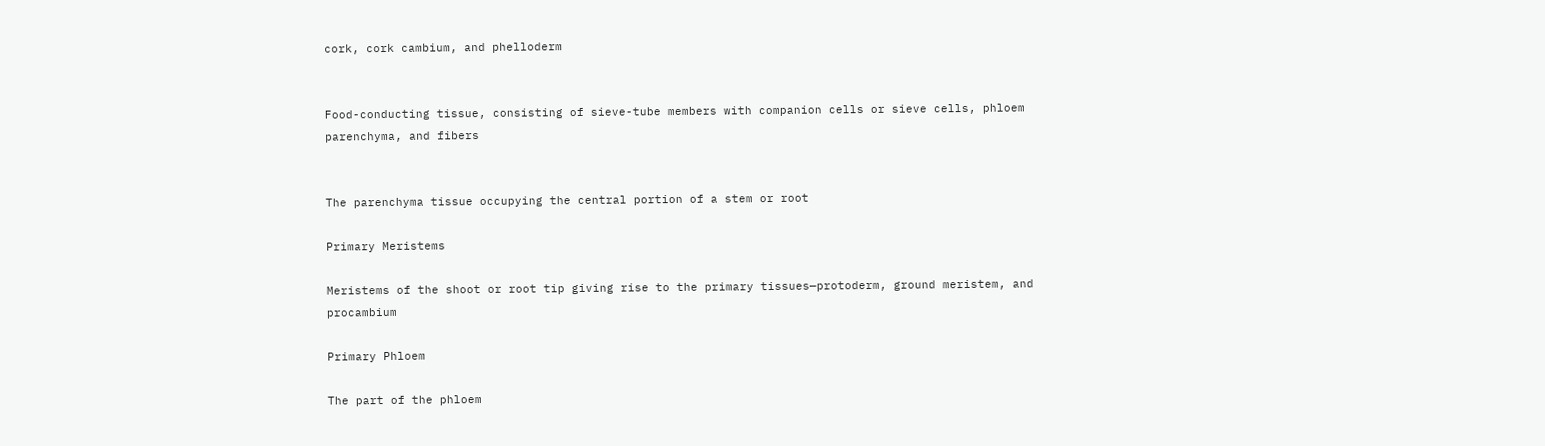cork, cork cambium, and phelloderm


Food-conducting tissue, consisting of sieve-tube members with companion cells or sieve cells, phloem parenchyma, and fibers


The parenchyma tissue occupying the central portion of a stem or root

Primary Meristems

Meristems of the shoot or root tip giving rise to the primary tissues—protoderm, ground meristem, and procambium

Primary Phloem

The part of the phloem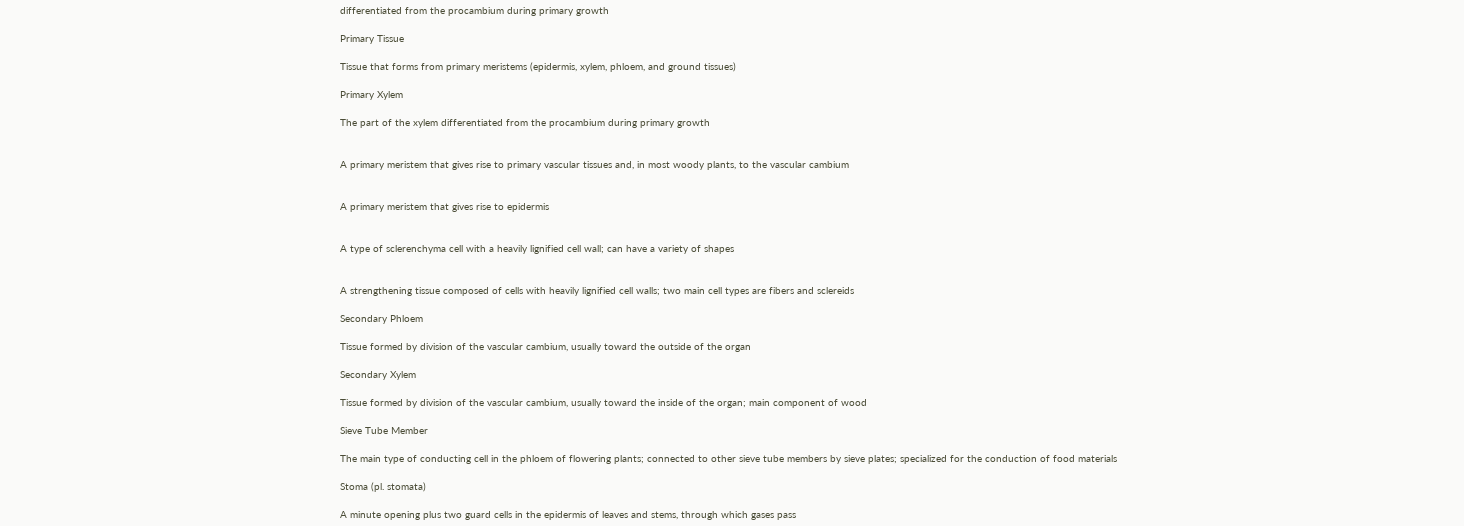differentiated from the procambium during primary growth

Primary Tissue

Tissue that forms from primary meristems (epidermis, xylem, phloem, and ground tissues)

Primary Xylem

The part of the xylem differentiated from the procambium during primary growth


A primary meristem that gives rise to primary vascular tissues and, in most woody plants, to the vascular cambium


A primary meristem that gives rise to epidermis


A type of sclerenchyma cell with a heavily lignified cell wall; can have a variety of shapes


A strengthening tissue composed of cells with heavily lignified cell walls; two main cell types are fibers and sclereids

Secondary Phloem

Tissue formed by division of the vascular cambium, usually toward the outside of the organ

Secondary Xylem

Tissue formed by division of the vascular cambium, usually toward the inside of the organ; main component of wood

Sieve Tube Member

The main type of conducting cell in the phloem of flowering plants; connected to other sieve tube members by sieve plates; specialized for the conduction of food materials

Stoma (pl. stomata)

A minute opening plus two guard cells in the epidermis of leaves and stems, through which gases pass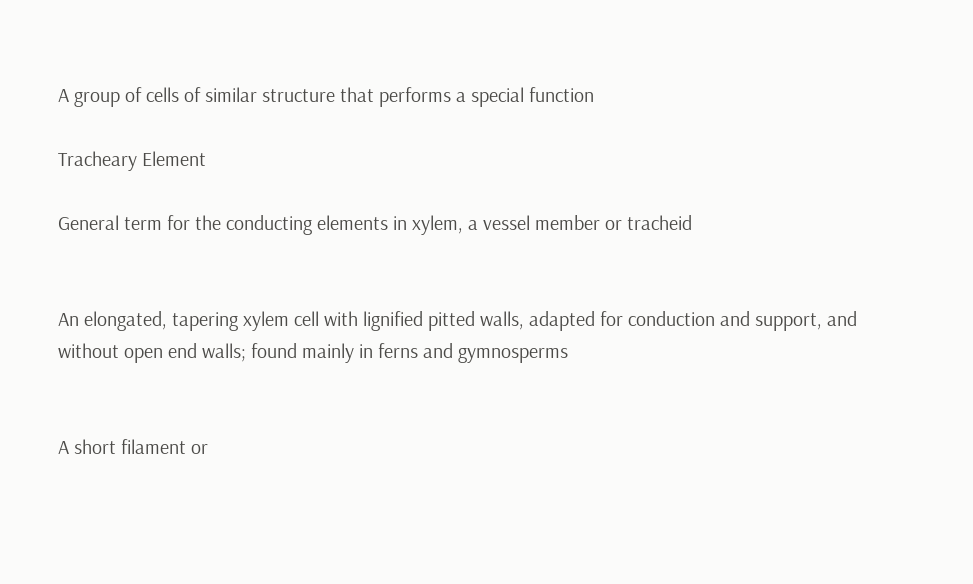A group of cells of similar structure that performs a special function

Tracheary Element

General term for the conducting elements in xylem, a vessel member or tracheid


An elongated, tapering xylem cell with lignified pitted walls, adapted for conduction and support, and without open end walls; found mainly in ferns and gymnosperms


A short filament or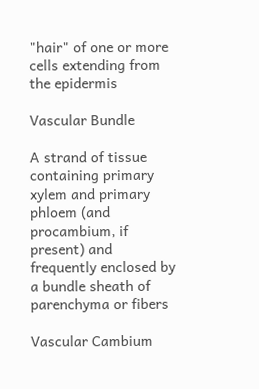"hair" of one or more cells extending from the epidermis

Vascular Bundle

A strand of tissue containing primary xylem and primary phloem (and procambium, if present) and frequently enclosed by a bundle sheath of parenchyma or fibers

Vascular Cambium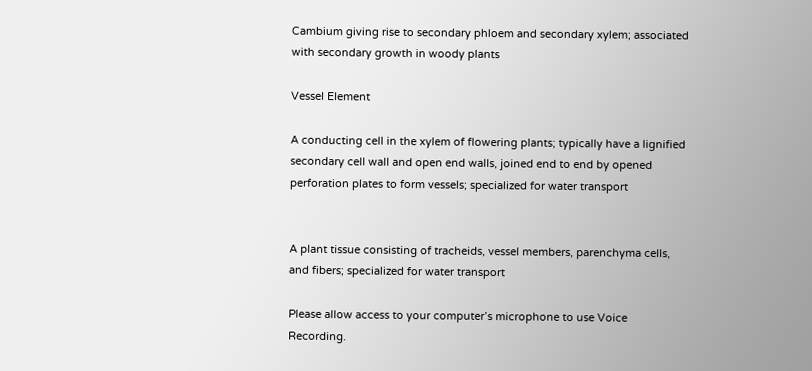Cambium giving rise to secondary phloem and secondary xylem; associated with secondary growth in woody plants

Vessel Element

A conducting cell in the xylem of flowering plants; typically have a lignified secondary cell wall and open end walls, joined end to end by opened perforation plates to form vessels; specialized for water transport


A plant tissue consisting of tracheids, vessel members, parenchyma cells, and fibers; specialized for water transport

Please allow access to your computer’s microphone to use Voice Recording.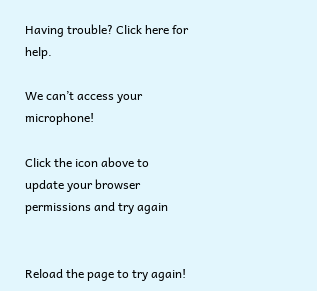Having trouble? Click here for help.

We can’t access your microphone!

Click the icon above to update your browser permissions and try again


Reload the page to try again!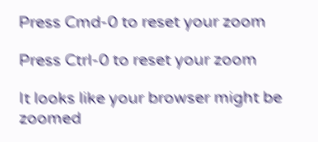Press Cmd-0 to reset your zoom

Press Ctrl-0 to reset your zoom

It looks like your browser might be zoomed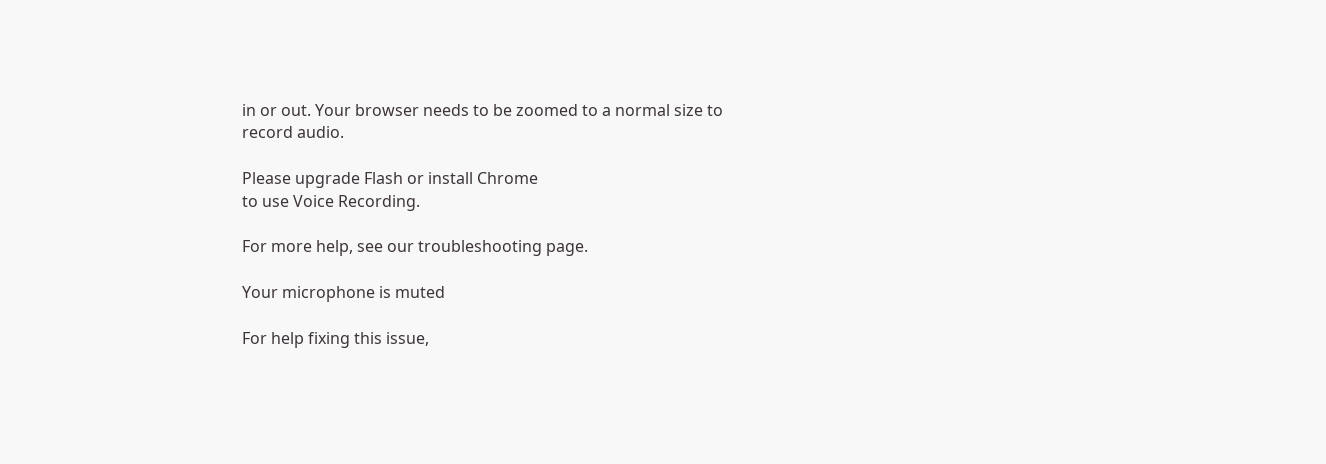in or out. Your browser needs to be zoomed to a normal size to record audio.

Please upgrade Flash or install Chrome
to use Voice Recording.

For more help, see our troubleshooting page.

Your microphone is muted

For help fixing this issue,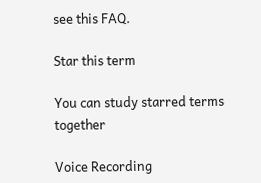see this FAQ.

Star this term

You can study starred terms together

Voice Recording